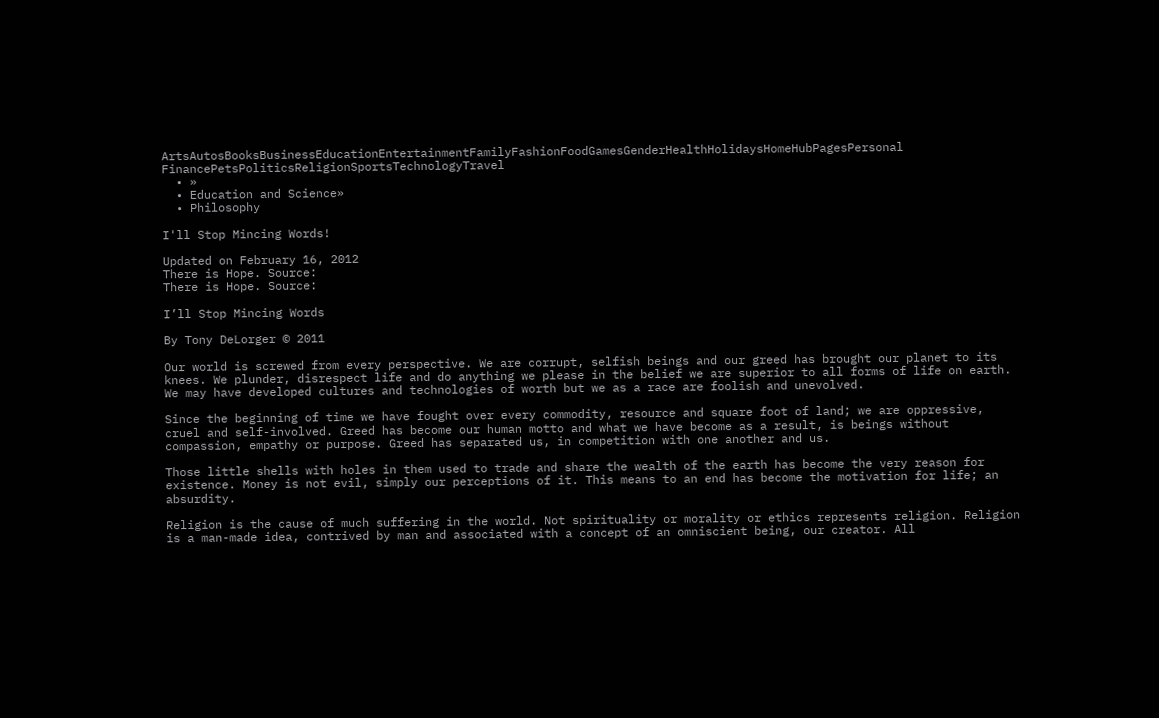ArtsAutosBooksBusinessEducationEntertainmentFamilyFashionFoodGamesGenderHealthHolidaysHomeHubPagesPersonal FinancePetsPoliticsReligionSportsTechnologyTravel
  • »
  • Education and Science»
  • Philosophy

I'll Stop Mincing Words!

Updated on February 16, 2012
There is Hope. Source:
There is Hope. Source:

I’ll Stop Mincing Words

By Tony DeLorger © 2011

Our world is screwed from every perspective. We are corrupt, selfish beings and our greed has brought our planet to its knees. We plunder, disrespect life and do anything we please in the belief we are superior to all forms of life on earth. We may have developed cultures and technologies of worth but we as a race are foolish and unevolved.

Since the beginning of time we have fought over every commodity, resource and square foot of land; we are oppressive, cruel and self-involved. Greed has become our human motto and what we have become as a result, is beings without compassion, empathy or purpose. Greed has separated us, in competition with one another and us.

Those little shells with holes in them used to trade and share the wealth of the earth has become the very reason for existence. Money is not evil, simply our perceptions of it. This means to an end has become the motivation for life; an absurdity.

Religion is the cause of much suffering in the world. Not spirituality or morality or ethics represents religion. Religion is a man-made idea, contrived by man and associated with a concept of an omniscient being, our creator. All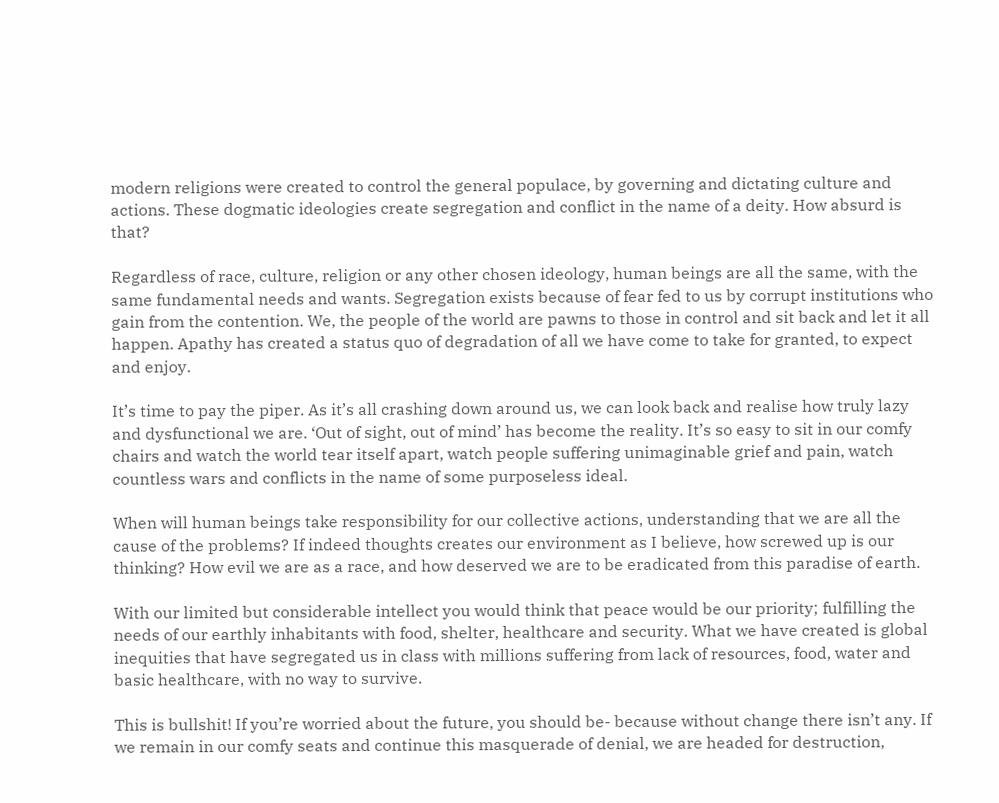modern religions were created to control the general populace, by governing and dictating culture and actions. These dogmatic ideologies create segregation and conflict in the name of a deity. How absurd is that?

Regardless of race, culture, religion or any other chosen ideology, human beings are all the same, with the same fundamental needs and wants. Segregation exists because of fear fed to us by corrupt institutions who gain from the contention. We, the people of the world are pawns to those in control and sit back and let it all happen. Apathy has created a status quo of degradation of all we have come to take for granted, to expect and enjoy.

It’s time to pay the piper. As it’s all crashing down around us, we can look back and realise how truly lazy and dysfunctional we are. ‘Out of sight, out of mind’ has become the reality. It’s so easy to sit in our comfy chairs and watch the world tear itself apart, watch people suffering unimaginable grief and pain, watch countless wars and conflicts in the name of some purposeless ideal.

When will human beings take responsibility for our collective actions, understanding that we are all the cause of the problems? If indeed thoughts creates our environment as I believe, how screwed up is our thinking? How evil we are as a race, and how deserved we are to be eradicated from this paradise of earth.

With our limited but considerable intellect you would think that peace would be our priority; fulfilling the needs of our earthly inhabitants with food, shelter, healthcare and security. What we have created is global inequities that have segregated us in class with millions suffering from lack of resources, food, water and basic healthcare, with no way to survive.

This is bullshit! If you’re worried about the future, you should be- because without change there isn’t any. If we remain in our comfy seats and continue this masquerade of denial, we are headed for destruction,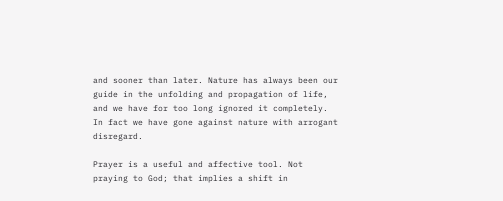and sooner than later. Nature has always been our guide in the unfolding and propagation of life, and we have for too long ignored it completely. In fact we have gone against nature with arrogant disregard.

Prayer is a useful and affective tool. Not praying to God; that implies a shift in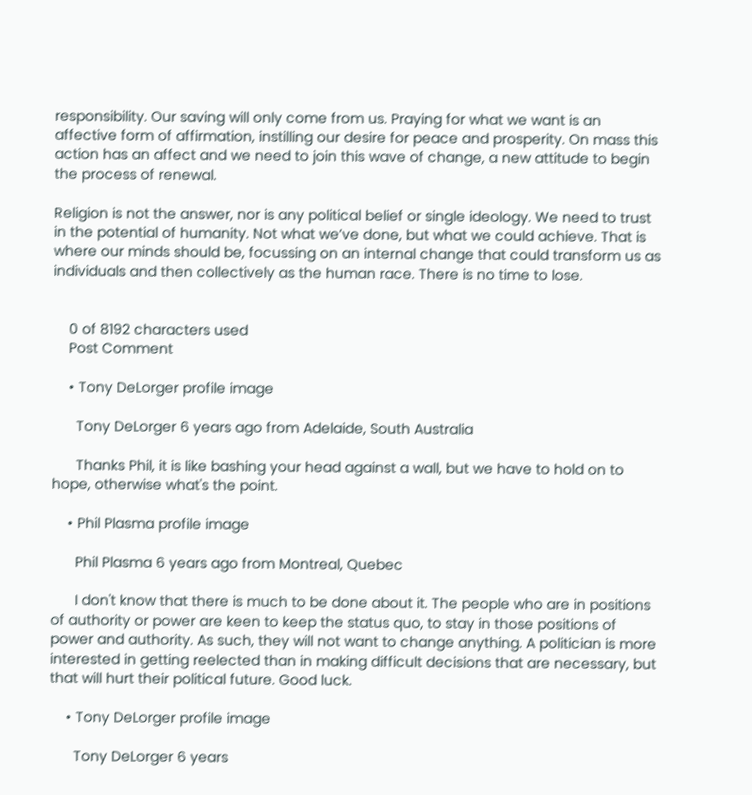responsibility. Our saving will only come from us. Praying for what we want is an affective form of affirmation, instilling our desire for peace and prosperity. On mass this action has an affect and we need to join this wave of change, a new attitude to begin the process of renewal.

Religion is not the answer, nor is any political belief or single ideology. We need to trust in the potential of humanity. Not what we’ve done, but what we could achieve. That is where our minds should be, focussing on an internal change that could transform us as individuals and then collectively as the human race. There is no time to lose.


    0 of 8192 characters used
    Post Comment

    • Tony DeLorger profile image

      Tony DeLorger 6 years ago from Adelaide, South Australia

      Thanks Phil, it is like bashing your head against a wall, but we have to hold on to hope, otherwise what's the point.

    • Phil Plasma profile image

      Phil Plasma 6 years ago from Montreal, Quebec

      I don't know that there is much to be done about it. The people who are in positions of authority or power are keen to keep the status quo, to stay in those positions of power and authority. As such, they will not want to change anything. A politician is more interested in getting reelected than in making difficult decisions that are necessary, but that will hurt their political future. Good luck.

    • Tony DeLorger profile image

      Tony DeLorger 6 years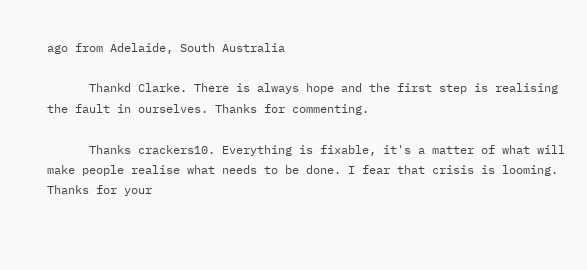ago from Adelaide, South Australia

      Thankd Clarke. There is always hope and the first step is realising the fault in ourselves. Thanks for commenting.

      Thanks crackers10. Everything is fixable, it's a matter of what will make people realise what needs to be done. I fear that crisis is looming. Thanks for your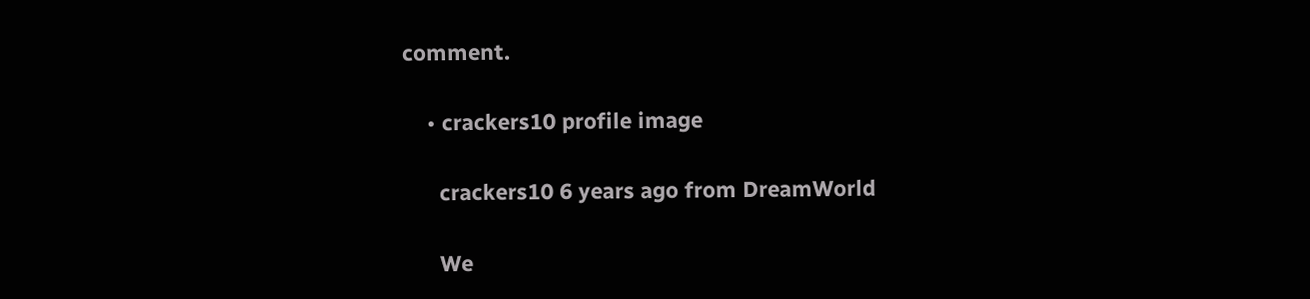comment.

    • crackers10 profile image

      crackers10 6 years ago from DreamWorld

      We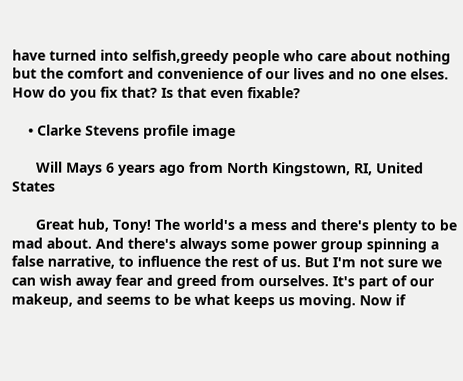have turned into selfish,greedy people who care about nothing but the comfort and convenience of our lives and no one elses. How do you fix that? Is that even fixable?

    • Clarke Stevens profile image

      Will Mays 6 years ago from North Kingstown, RI, United States

      Great hub, Tony! The world's a mess and there's plenty to be mad about. And there's always some power group spinning a false narrative, to influence the rest of us. But I'm not sure we can wish away fear and greed from ourselves. It's part of our makeup, and seems to be what keeps us moving. Now if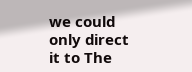we could only direct it to The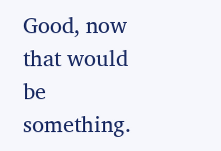Good, now that would be something.